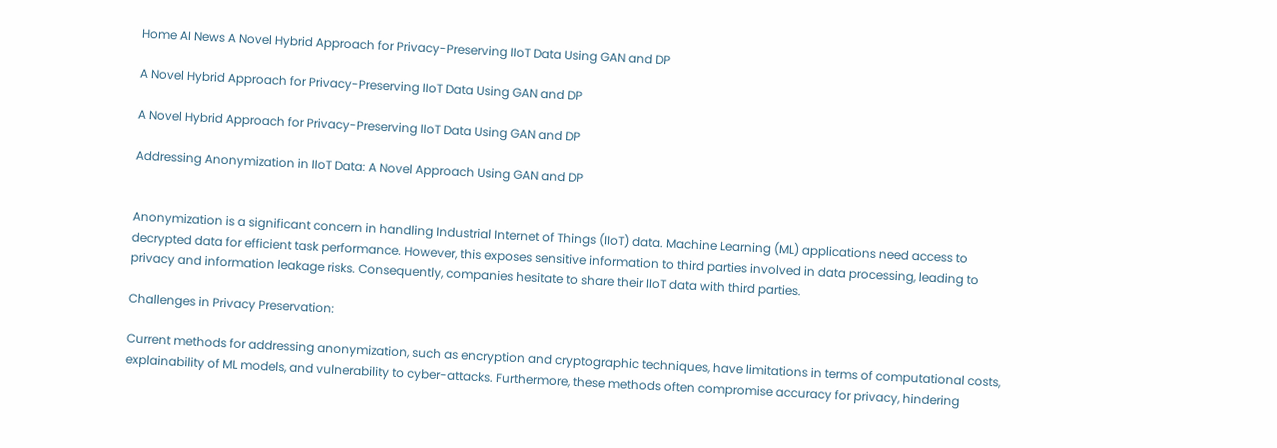Home AI News A Novel Hybrid Approach for Privacy-Preserving IIoT Data Using GAN and DP

A Novel Hybrid Approach for Privacy-Preserving IIoT Data Using GAN and DP

A Novel Hybrid Approach for Privacy-Preserving IIoT Data Using GAN and DP

Addressing Anonymization in IIoT Data: A Novel Approach Using GAN and DP


Anonymization is a significant concern in handling Industrial Internet of Things (IIoT) data. Machine Learning (ML) applications need access to decrypted data for efficient task performance. However, this exposes sensitive information to third parties involved in data processing, leading to privacy and information leakage risks. Consequently, companies hesitate to share their IIoT data with third parties.

Challenges in Privacy Preservation:

Current methods for addressing anonymization, such as encryption and cryptographic techniques, have limitations in terms of computational costs, explainability of ML models, and vulnerability to cyber-attacks. Furthermore, these methods often compromise accuracy for privacy, hindering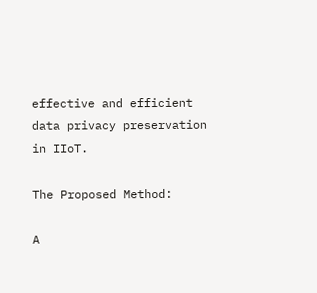effective and efficient data privacy preservation in IIoT.

The Proposed Method:

A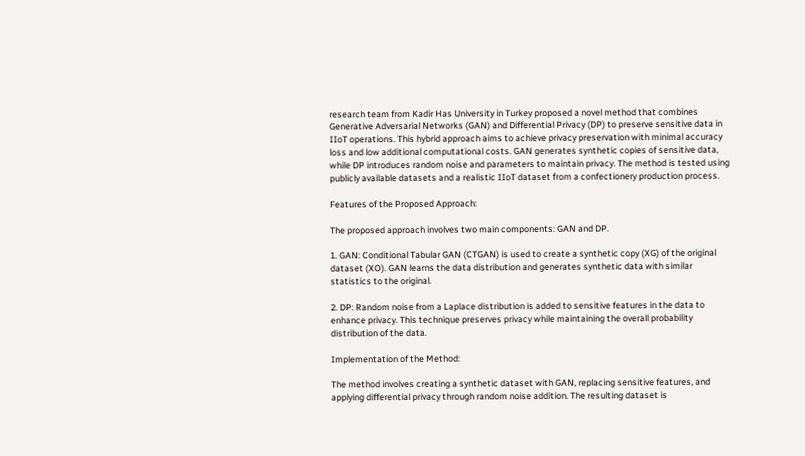research team from Kadir Has University in Turkey proposed a novel method that combines Generative Adversarial Networks (GAN) and Differential Privacy (DP) to preserve sensitive data in IIoT operations. This hybrid approach aims to achieve privacy preservation with minimal accuracy loss and low additional computational costs. GAN generates synthetic copies of sensitive data, while DP introduces random noise and parameters to maintain privacy. The method is tested using publicly available datasets and a realistic IIoT dataset from a confectionery production process.

Features of the Proposed Approach:

The proposed approach involves two main components: GAN and DP.

1. GAN: Conditional Tabular GAN (CTGAN) is used to create a synthetic copy (XG) of the original dataset (XO). GAN learns the data distribution and generates synthetic data with similar statistics to the original.

2. DP: Random noise from a Laplace distribution is added to sensitive features in the data to enhance privacy. This technique preserves privacy while maintaining the overall probability distribution of the data.

Implementation of the Method:

The method involves creating a synthetic dataset with GAN, replacing sensitive features, and applying differential privacy through random noise addition. The resulting dataset is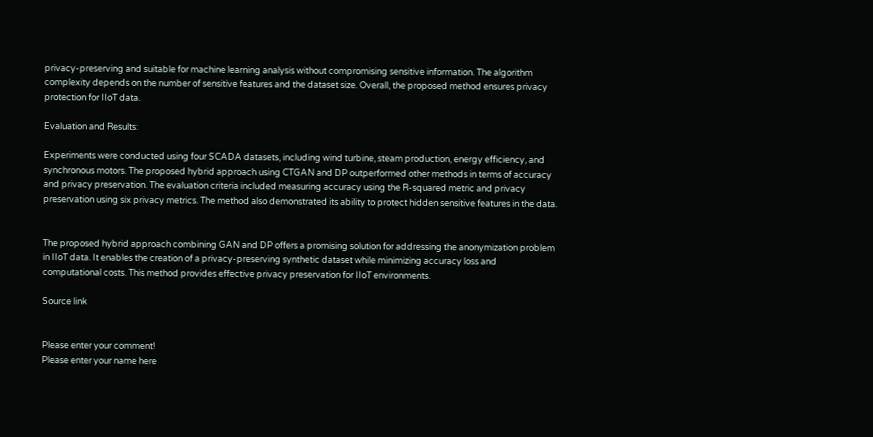privacy-preserving and suitable for machine learning analysis without compromising sensitive information. The algorithm complexity depends on the number of sensitive features and the dataset size. Overall, the proposed method ensures privacy protection for IIoT data.

Evaluation and Results:

Experiments were conducted using four SCADA datasets, including wind turbine, steam production, energy efficiency, and synchronous motors. The proposed hybrid approach using CTGAN and DP outperformed other methods in terms of accuracy and privacy preservation. The evaluation criteria included measuring accuracy using the R-squared metric and privacy preservation using six privacy metrics. The method also demonstrated its ability to protect hidden sensitive features in the data.


The proposed hybrid approach combining GAN and DP offers a promising solution for addressing the anonymization problem in IIoT data. It enables the creation of a privacy-preserving synthetic dataset while minimizing accuracy loss and computational costs. This method provides effective privacy preservation for IIoT environments.

Source link


Please enter your comment!
Please enter your name here